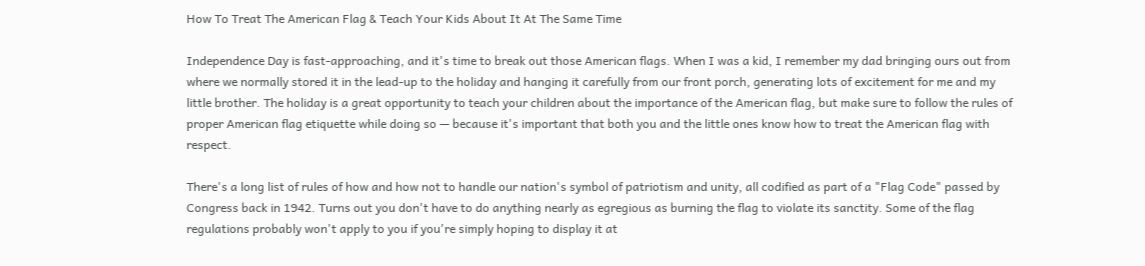How To Treat The American Flag & Teach Your Kids About It At The Same Time

Independence Day is fast-approaching, and it's time to break out those American flags. When I was a kid, I remember my dad bringing ours out from where we normally stored it in the lead-up to the holiday and hanging it carefully from our front porch, generating lots of excitement for me and my little brother. The holiday is a great opportunity to teach your children about the importance of the American flag, but make sure to follow the rules of proper American flag etiquette while doing so — because it's important that both you and the little ones know how to treat the American flag with respect.

There's a long list of rules of how and how not to handle our nation's symbol of patriotism and unity, all codified as part of a "Flag Code" passed by Congress back in 1942. Turns out you don't have to do anything nearly as egregious as burning the flag to violate its sanctity. Some of the flag regulations probably won't apply to you if you're simply hoping to display it at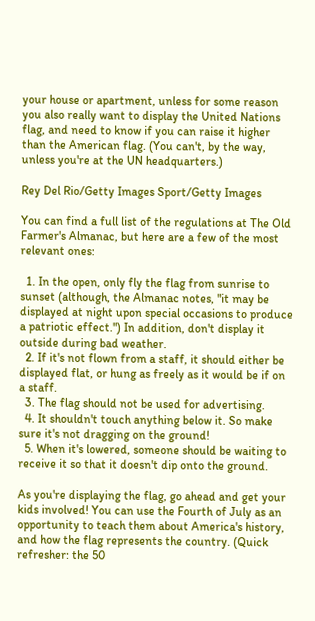your house or apartment, unless for some reason you also really want to display the United Nations flag, and need to know if you can raise it higher than the American flag. (You can't, by the way, unless you're at the UN headquarters.)

Rey Del Rio/Getty Images Sport/Getty Images

You can find a full list of the regulations at The Old Farmer's Almanac, but here are a few of the most relevant ones:

  1. In the open, only fly the flag from sunrise to sunset (although, the Almanac notes, "it may be displayed at night upon special occasions to produce a patriotic effect.") In addition, don't display it outside during bad weather.
  2. If it's not flown from a staff, it should either be displayed flat, or hung as freely as it would be if on a staff.
  3. The flag should not be used for advertising.
  4. It shouldn't touch anything below it. So make sure it's not dragging on the ground!
  5. When it's lowered, someone should be waiting to receive it so that it doesn't dip onto the ground.

As you're displaying the flag, go ahead and get your kids involved! You can use the Fourth of July as an opportunity to teach them about America's history, and how the flag represents the country. (Quick refresher: the 50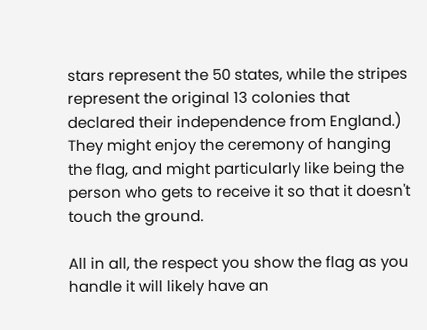stars represent the 50 states, while the stripes represent the original 13 colonies that declared their independence from England.) They might enjoy the ceremony of hanging the flag, and might particularly like being the person who gets to receive it so that it doesn't touch the ground.

All in all, the respect you show the flag as you handle it will likely have an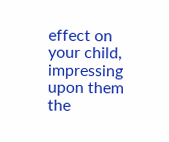effect on your child, impressing upon them the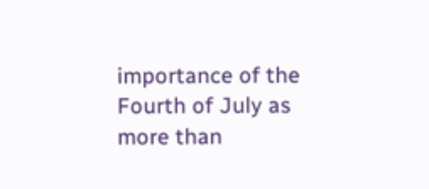importance of the Fourth of July as more than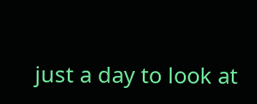just a day to look at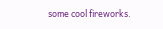some cool fireworks.